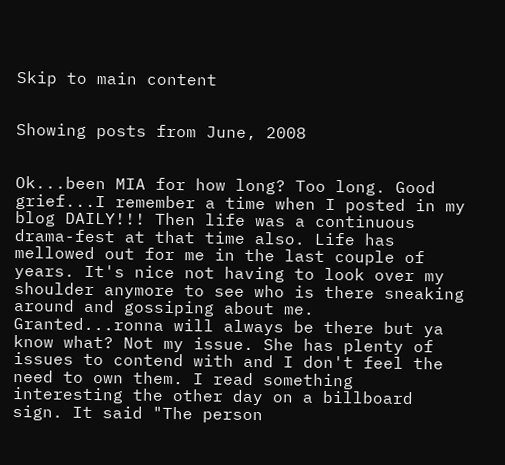Skip to main content


Showing posts from June, 2008


Ok...been MIA for how long? Too long. Good grief...I remember a time when I posted in my blog DAILY!!! Then life was a continuous drama-fest at that time also. Life has mellowed out for me in the last couple of years. It's nice not having to look over my shoulder anymore to see who is there sneaking around and gossiping about me. Granted...ronna will always be there but ya know what? Not my issue. She has plenty of issues to contend with and I don't feel the need to own them. I read something interesting the other day on a billboard sign. It said "The person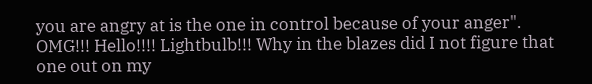you are angry at is the one in control because of your anger". OMG!!! Hello!!!! Lightbulb!!! Why in the blazes did I not figure that one out on my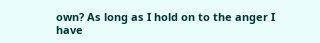own? As long as I hold on to the anger I have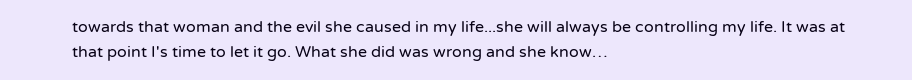towards that woman and the evil she caused in my life...she will always be controlling my life. It was at that point I's time to let it go. What she did was wrong and she know…